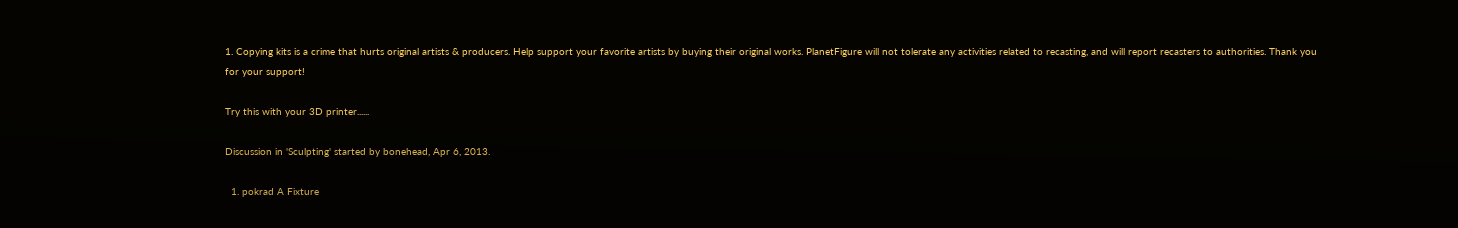1. Copying kits is a crime that hurts original artists & producers. Help support your favorite artists by buying their original works. PlanetFigure will not tolerate any activities related to recasting, and will report recasters to authorities. Thank you for your support!

Try this with your 3D printer......

Discussion in 'Sculpting' started by bonehead, Apr 6, 2013.

  1. pokrad A Fixture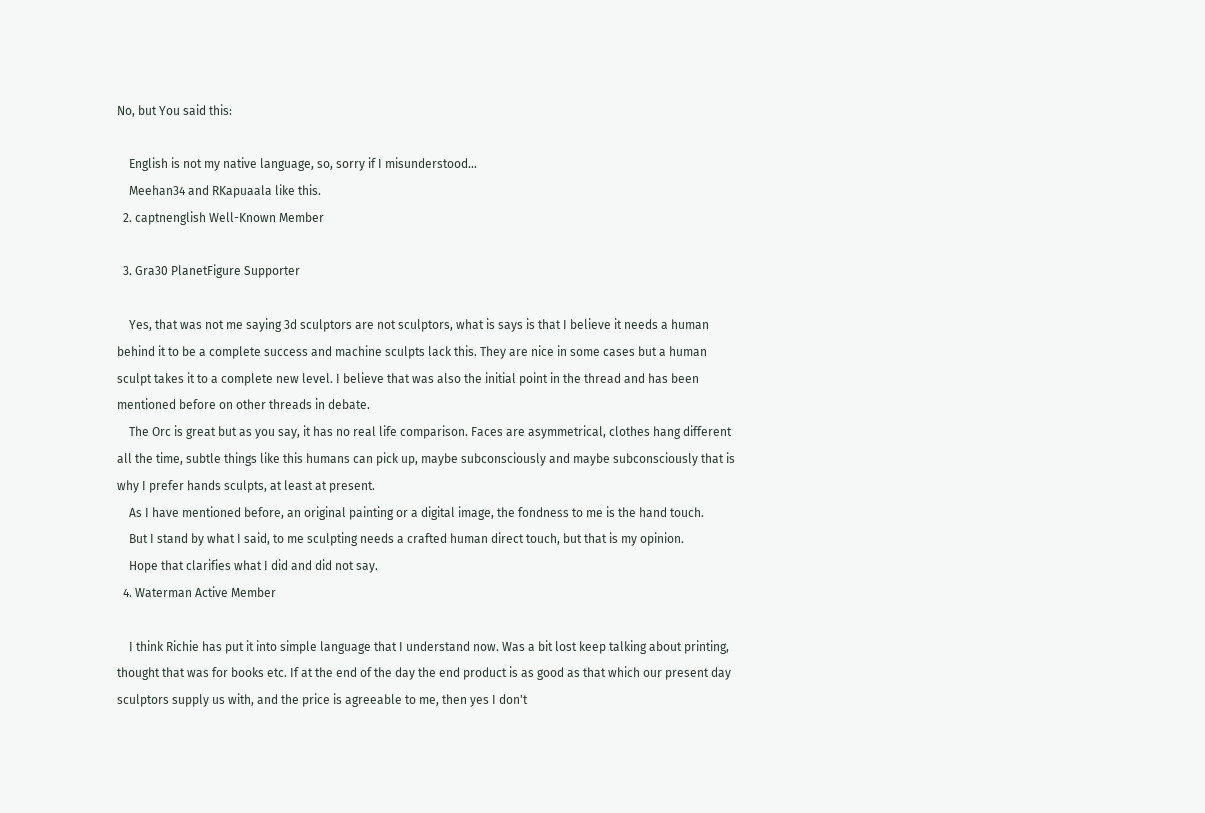No, but You said this:

    English is not my native language, so, sorry if I misunderstood...
    Meehan34 and RKapuaala like this.
  2. captnenglish Well-Known Member

  3. Gra30 PlanetFigure Supporter

    Yes, that was not me saying 3d sculptors are not sculptors, what is says is that I believe it needs a human behind it to be a complete success and machine sculpts lack this. They are nice in some cases but a human sculpt takes it to a complete new level. I believe that was also the initial point in the thread and has been mentioned before on other threads in debate.
    The Orc is great but as you say, it has no real life comparison. Faces are asymmetrical, clothes hang different all the time, subtle things like this humans can pick up, maybe subconsciously and maybe subconsciously that is why I prefer hands sculpts, at least at present.
    As I have mentioned before, an original painting or a digital image, the fondness to me is the hand touch.
    But I stand by what I said, to me sculpting needs a crafted human direct touch, but that is my opinion.
    Hope that clarifies what I did and did not say.
  4. Waterman Active Member

    I think Richie has put it into simple language that I understand now. Was a bit lost keep talking about printing, thought that was for books etc. If at the end of the day the end product is as good as that which our present day sculptors supply us with, and the price is agreeable to me, then yes I don't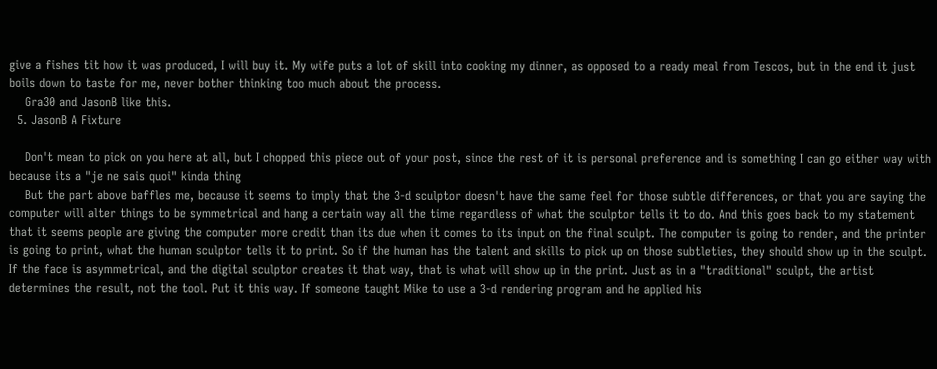give a fishes tit how it was produced, I will buy it. My wife puts a lot of skill into cooking my dinner, as opposed to a ready meal from Tescos, but in the end it just boils down to taste for me, never bother thinking too much about the process.
    Gra30 and JasonB like this.
  5. JasonB A Fixture

    Don't mean to pick on you here at all, but I chopped this piece out of your post, since the rest of it is personal preference and is something I can go either way with because its a "je ne sais quoi" kinda thing
    But the part above baffles me, because it seems to imply that the 3-d sculptor doesn't have the same feel for those subtle differences, or that you are saying the computer will alter things to be symmetrical and hang a certain way all the time regardless of what the sculptor tells it to do. And this goes back to my statement that it seems people are giving the computer more credit than its due when it comes to its input on the final sculpt. The computer is going to render, and the printer is going to print, what the human sculptor tells it to print. So if the human has the talent and skills to pick up on those subtleties, they should show up in the sculpt. If the face is asymmetrical, and the digital sculptor creates it that way, that is what will show up in the print. Just as in a "traditional" sculpt, the artist determines the result, not the tool. Put it this way. If someone taught Mike to use a 3-d rendering program and he applied his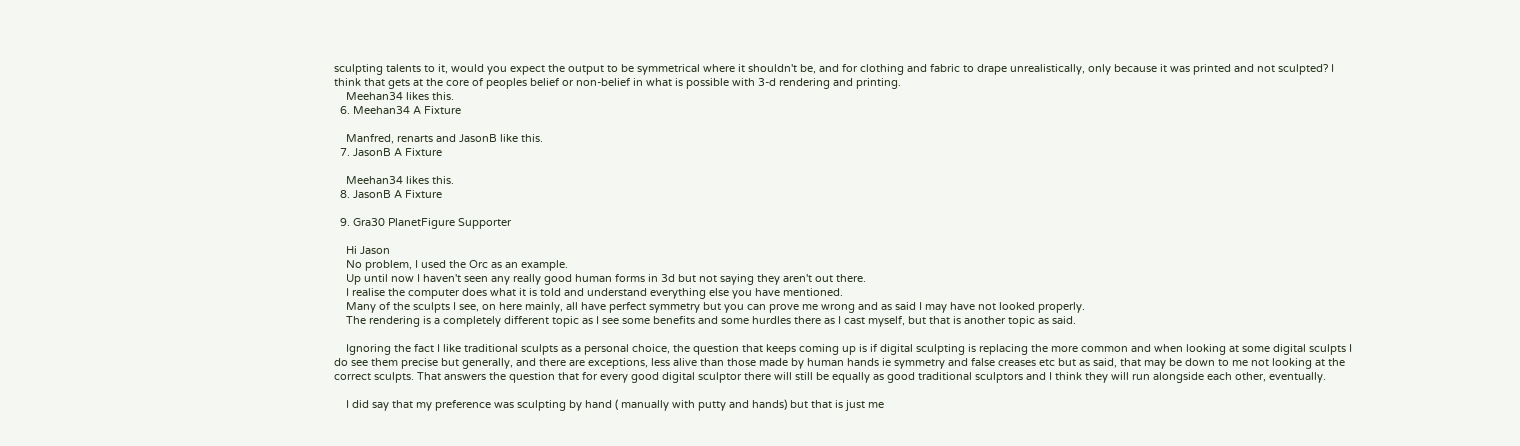sculpting talents to it, would you expect the output to be symmetrical where it shouldn't be, and for clothing and fabric to drape unrealistically, only because it was printed and not sculpted? I think that gets at the core of peoples belief or non-belief in what is possible with 3-d rendering and printing.
    Meehan34 likes this.
  6. Meehan34 A Fixture

    Manfred, renarts and JasonB like this.
  7. JasonB A Fixture

    Meehan34 likes this.
  8. JasonB A Fixture

  9. Gra30 PlanetFigure Supporter

    Hi Jason
    No problem, I used the Orc as an example.
    Up until now I haven't seen any really good human forms in 3d but not saying they aren't out there.
    I realise the computer does what it is told and understand everything else you have mentioned.
    Many of the sculpts I see, on here mainly, all have perfect symmetry but you can prove me wrong and as said I may have not looked properly.
    The rendering is a completely different topic as I see some benefits and some hurdles there as I cast myself, but that is another topic as said.

    Ignoring the fact I like traditional sculpts as a personal choice, the question that keeps coming up is if digital sculpting is replacing the more common and when looking at some digital sculpts I do see them precise but generally, and there are exceptions, less alive than those made by human hands ie symmetry and false creases etc but as said, that may be down to me not looking at the correct sculpts. That answers the question that for every good digital sculptor there will still be equally as good traditional sculptors and I think they will run alongside each other, eventually.

    I did say that my preference was sculpting by hand ( manually with putty and hands) but that is just me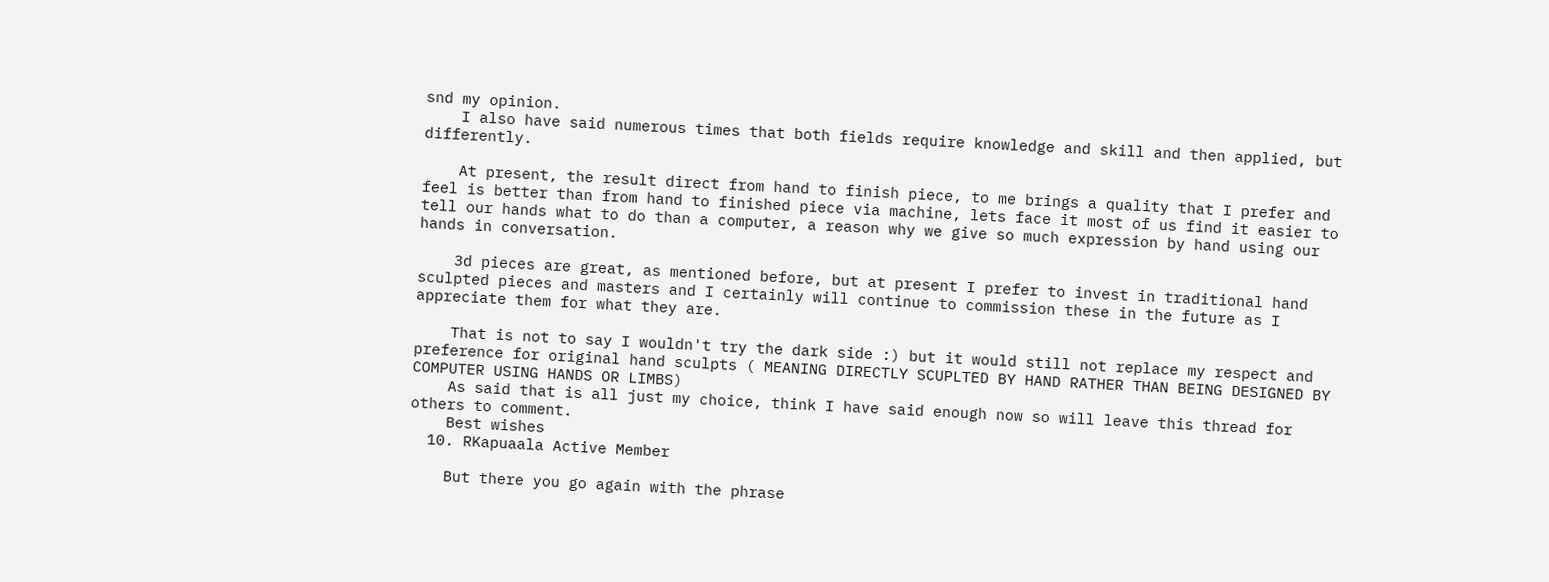snd my opinion.
    I also have said numerous times that both fields require knowledge and skill and then applied, but differently.

    At present, the result direct from hand to finish piece, to me brings a quality that I prefer and feel is better than from hand to finished piece via machine, lets face it most of us find it easier to tell our hands what to do than a computer, a reason why we give so much expression by hand using our hands in conversation.

    3d pieces are great, as mentioned before, but at present I prefer to invest in traditional hand sculpted pieces and masters and I certainly will continue to commission these in the future as I appreciate them for what they are.

    That is not to say I wouldn't try the dark side :) but it would still not replace my respect and preference for original hand sculpts ( MEANING DIRECTLY SCUPLTED BY HAND RATHER THAN BEING DESIGNED BY COMPUTER USING HANDS OR LIMBS)
    As said that is all just my choice, think I have said enough now so will leave this thread for others to comment.
    Best wishes
  10. RKapuaala Active Member

    But there you go again with the phrase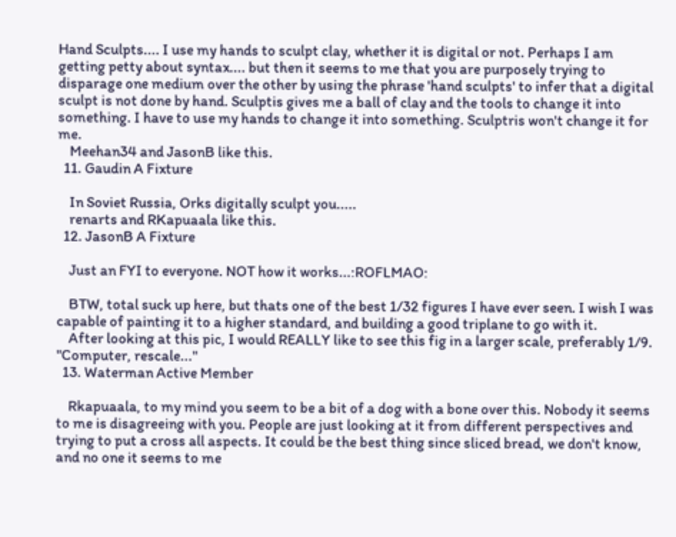Hand Sculpts.... I use my hands to sculpt clay, whether it is digital or not. Perhaps I am getting petty about syntax.... but then it seems to me that you are purposely trying to disparage one medium over the other by using the phrase 'hand sculpts' to infer that a digital sculpt is not done by hand. Sculptis gives me a ball of clay and the tools to change it into something. I have to use my hands to change it into something. Sculptris won't change it for me.
    Meehan34 and JasonB like this.
  11. Gaudin A Fixture

    In Soviet Russia, Orks digitally sculpt you.....
    renarts and RKapuaala like this.
  12. JasonB A Fixture

    Just an FYI to everyone. NOT how it works...:ROFLMAO:

    BTW, total suck up here, but thats one of the best 1/32 figures I have ever seen. I wish I was capable of painting it to a higher standard, and building a good triplane to go with it.
    After looking at this pic, I would REALLY like to see this fig in a larger scale, preferably 1/9. "Computer, rescale..."
  13. Waterman Active Member

    Rkapuaala, to my mind you seem to be a bit of a dog with a bone over this. Nobody it seems to me is disagreeing with you. People are just looking at it from different perspectives and trying to put a cross all aspects. It could be the best thing since sliced bread, we don't know, and no one it seems to me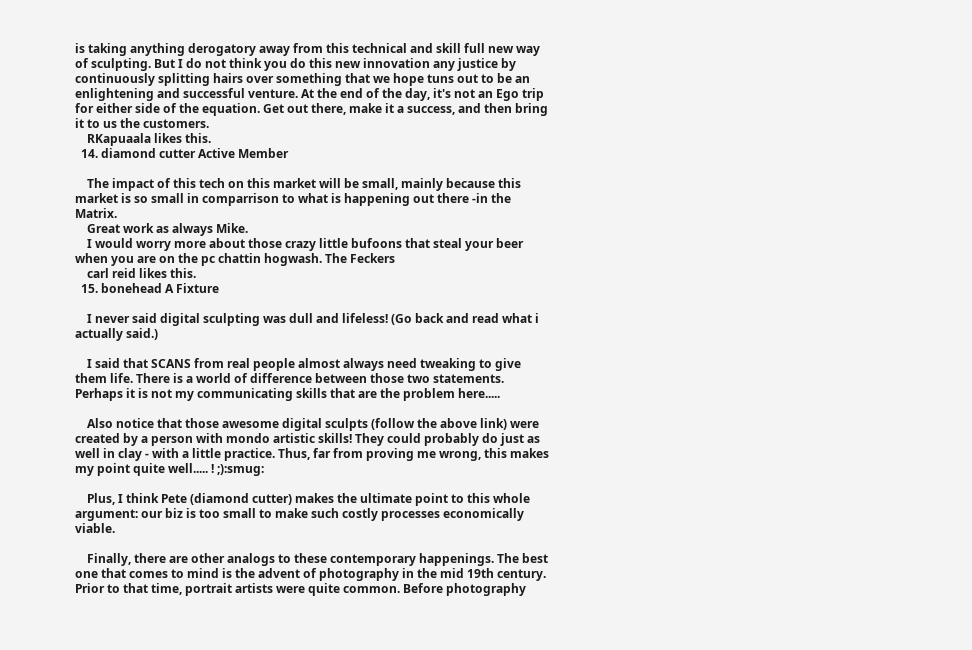is taking anything derogatory away from this technical and skill full new way of sculpting. But I do not think you do this new innovation any justice by continuously splitting hairs over something that we hope tuns out to be an enlightening and successful venture. At the end of the day, it's not an Ego trip for either side of the equation. Get out there, make it a success, and then bring it to us the customers.
    RKapuaala likes this.
  14. diamond cutter Active Member

    The impact of this tech on this market will be small, mainly because this market is so small in comparrison to what is happening out there -in the Matrix.
    Great work as always Mike.
    I would worry more about those crazy little bufoons that steal your beer when you are on the pc chattin hogwash. The Feckers
    carl reid likes this.
  15. bonehead A Fixture

    I never said digital sculpting was dull and lifeless! (Go back and read what i actually said.)

    I said that SCANS from real people almost always need tweaking to give them life. There is a world of difference between those two statements. Perhaps it is not my communicating skills that are the problem here.....

    Also notice that those awesome digital sculpts (follow the above link) were created by a person with mondo artistic skills! They could probably do just as well in clay - with a little practice. Thus, far from proving me wrong, this makes my point quite well..... ! ;):smug:

    Plus, I think Pete (diamond cutter) makes the ultimate point to this whole argument: our biz is too small to make such costly processes economically viable.

    Finally, there are other analogs to these contemporary happenings. The best one that comes to mind is the advent of photography in the mid 19th century. Prior to that time, portrait artists were quite common. Before photography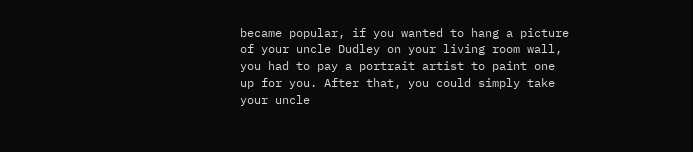became popular, if you wanted to hang a picture of your uncle Dudley on your living room wall, you had to pay a portrait artist to paint one up for you. After that, you could simply take your uncle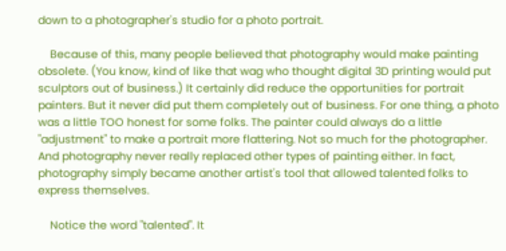down to a photographer's studio for a photo portrait.

    Because of this, many people believed that photography would make painting obsolete. (You know, kind of like that wag who thought digital 3D printing would put sculptors out of business.) It certainly did reduce the opportunities for portrait painters. But it never did put them completely out of business. For one thing, a photo was a little TOO honest for some folks. The painter could always do a little "adjustment" to make a portrait more flattering. Not so much for the photographer. And photography never really replaced other types of painting either. In fact, photography simply became another artist's tool that allowed talented folks to express themselves.

    Notice the word "talented". It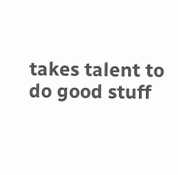takes talent to do good stuff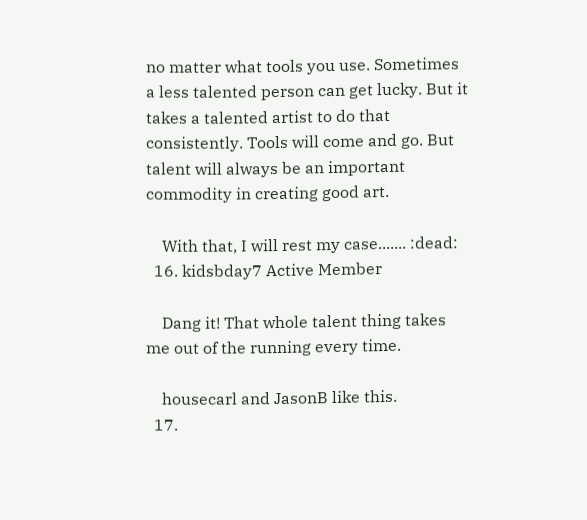no matter what tools you use. Sometimes a less talented person can get lucky. But it takes a talented artist to do that consistently. Tools will come and go. But talent will always be an important commodity in creating good art.

    With that, I will rest my case....... :dead:
  16. kidsbday7 Active Member

    Dang it! That whole talent thing takes me out of the running every time.

    housecarl and JasonB like this.
  17.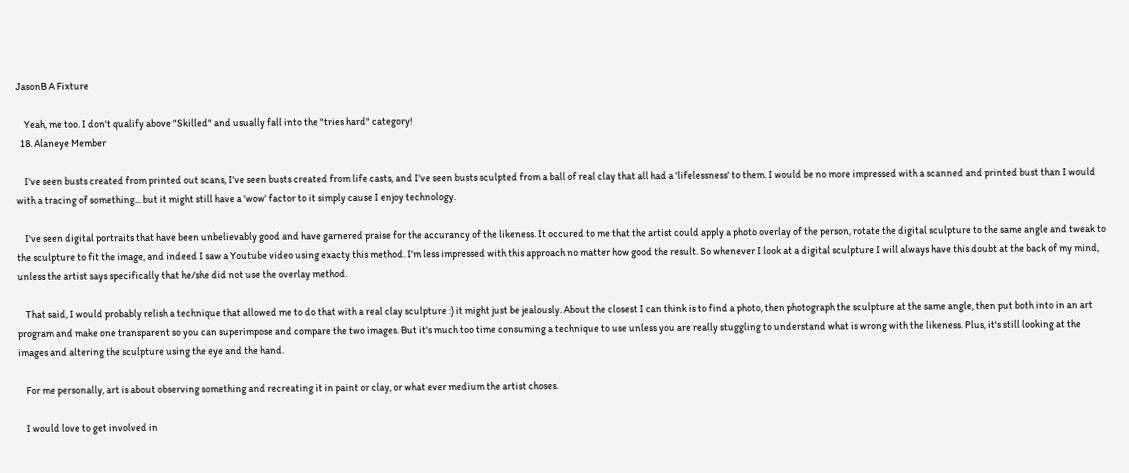JasonB A Fixture

    Yeah, me too. I don't qualify above "Skilled" and usually fall into the "tries hard" category!
  18. Alaneye Member

    I've seen busts created from printed out scans, I've seen busts created from life casts, and I've seen busts sculpted from a ball of real clay that all had a 'lifelessness' to them. I would be no more impressed with a scanned and printed bust than I would with a tracing of something... but it might still have a 'wow' factor to it simply cause I enjoy technology.

    I've seen digital portraits that have been unbelievably good and have garnered praise for the accurancy of the likeness. It occured to me that the artist could apply a photo overlay of the person, rotate the digital sculpture to the same angle and tweak to the sculpture to fit the image, and indeed I saw a Youtube video using exacty this method. I'm less impressed with this approach no matter how good the result. So whenever I look at a digital sculpture I will always have this doubt at the back of my mind, unless the artist says specifically that he/she did not use the overlay method.

    That said, I would probably relish a technique that allowed me to do that with a real clay sculpture :) it might just be jealously. About the closest I can think is to find a photo, then photograph the sculpture at the same angle, then put both into in an art program and make one transparent so you can superimpose and compare the two images. But it's much too time consuming a technique to use unless you are really stuggling to understand what is wrong with the likeness. Plus, it's still looking at the images and altering the sculpture using the eye and the hand.

    For me personally, art is about observing something and recreating it in paint or clay, or what ever medium the artist choses.

    I would love to get involved in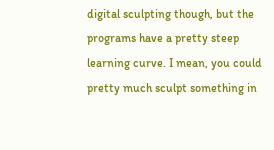digital sculpting though, but the programs have a pretty steep learning curve. I mean, you could pretty much sculpt something in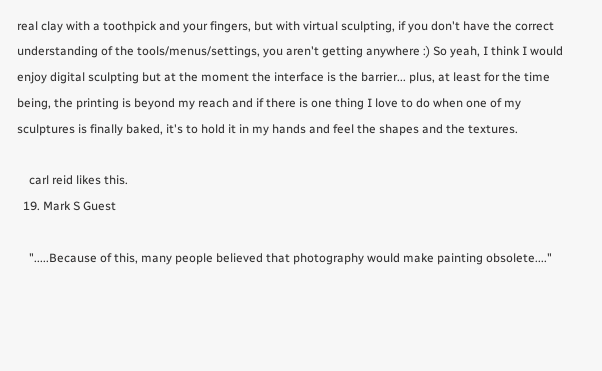real clay with a toothpick and your fingers, but with virtual sculpting, if you don't have the correct understanding of the tools/menus/settings, you aren't getting anywhere :) So yeah, I think I would enjoy digital sculpting but at the moment the interface is the barrier... plus, at least for the time being, the printing is beyond my reach and if there is one thing I love to do when one of my sculptures is finally baked, it's to hold it in my hands and feel the shapes and the textures.

    carl reid likes this.
  19. Mark S Guest

    ".....Because of this, many people believed that photography would make painting obsolete...."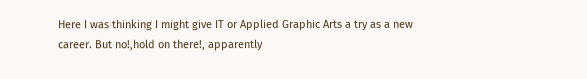Here I was thinking I might give IT or Applied Graphic Arts a try as a new career. But no!,hold on there!, apparently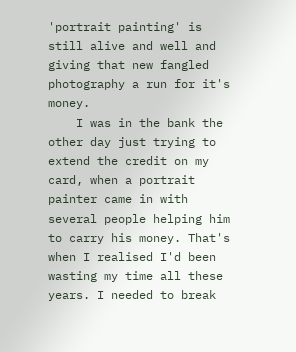'portrait painting' is still alive and well and giving that new fangled photography a run for it's money.
    I was in the bank the other day just trying to extend the credit on my card, when a portrait painter came in with several people helping him to carry his money. That's when I realised I'd been wasting my time all these years. I needed to break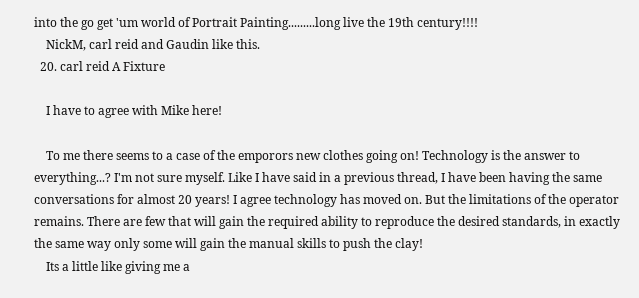into the go get 'um world of Portrait Painting.........long live the 19th century!!!!
    NickM, carl reid and Gaudin like this.
  20. carl reid A Fixture

    I have to agree with Mike here!

    To me there seems to a case of the emporors new clothes going on! Technology is the answer to everything...? I'm not sure myself. Like I have said in a previous thread, I have been having the same conversations for almost 20 years! I agree technology has moved on. But the limitations of the operator remains. There are few that will gain the required ability to reproduce the desired standards, in exactly the same way only some will gain the manual skills to push the clay!
    Its a little like giving me a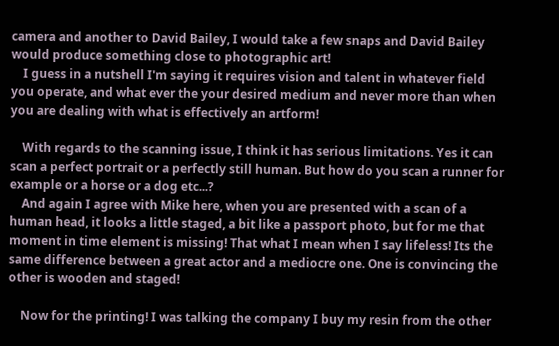camera and another to David Bailey, I would take a few snaps and David Bailey would produce something close to photographic art!
    I guess in a nutshell I'm saying it requires vision and talent in whatever field you operate, and what ever the your desired medium and never more than when you are dealing with what is effectively an artform!

    With regards to the scanning issue, I think it has serious limitations. Yes it can scan a perfect portrait or a perfectly still human. But how do you scan a runner for example or a horse or a dog etc...?
    And again I agree with Mike here, when you are presented with a scan of a human head, it looks a little staged, a bit like a passport photo, but for me that moment in time element is missing! That what I mean when I say lifeless! Its the same difference between a great actor and a mediocre one. One is convincing the other is wooden and staged!

    Now for the printing! I was talking the company I buy my resin from the other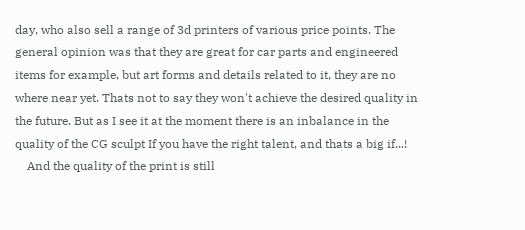day, who also sell a range of 3d printers of various price points. The general opinion was that they are great for car parts and engineered items for example, but art forms and details related to it, they are no where near yet. Thats not to say they won't achieve the desired quality in the future. But as I see it at the moment there is an inbalance in the quality of the CG sculpt If you have the right talent, and thats a big if...!
    And the quality of the print is still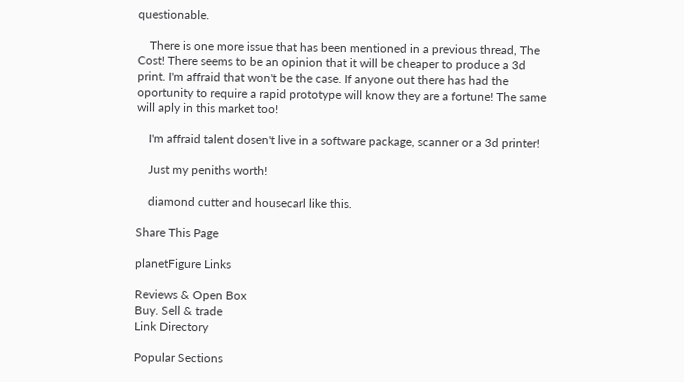questionable.

    There is one more issue that has been mentioned in a previous thread, The Cost! There seems to be an opinion that it will be cheaper to produce a 3d print. I'm affraid that won't be the case. If anyone out there has had the oportunity to require a rapid prototype will know they are a fortune! The same will aply in this market too!

    I'm affraid talent dosen't live in a software package, scanner or a 3d printer!

    Just my peniths worth!

    diamond cutter and housecarl like this.

Share This Page

planetFigure Links

Reviews & Open Box
Buy. Sell & trade
Link Directory

Popular Sections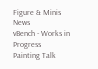Figure & Minis News
vBench - Works in Progress
Painting Talk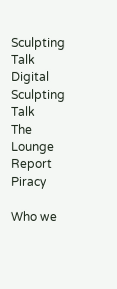Sculpting Talk
Digital Sculpting Talk
The Lounge
Report Piracy

Who we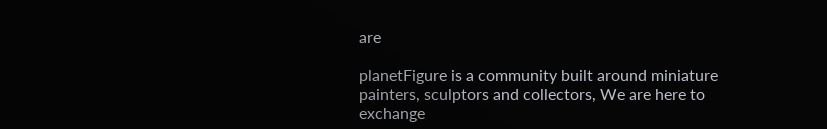are

planetFigure is a community built around miniature painters, sculptors and collectors, We are here to exchange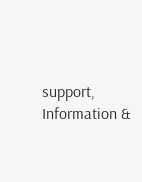support, Information &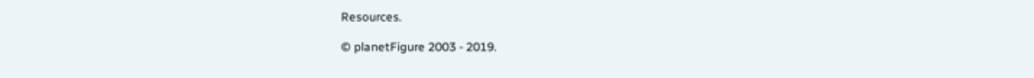Resources.

© planetFigure 2003 - 2019.